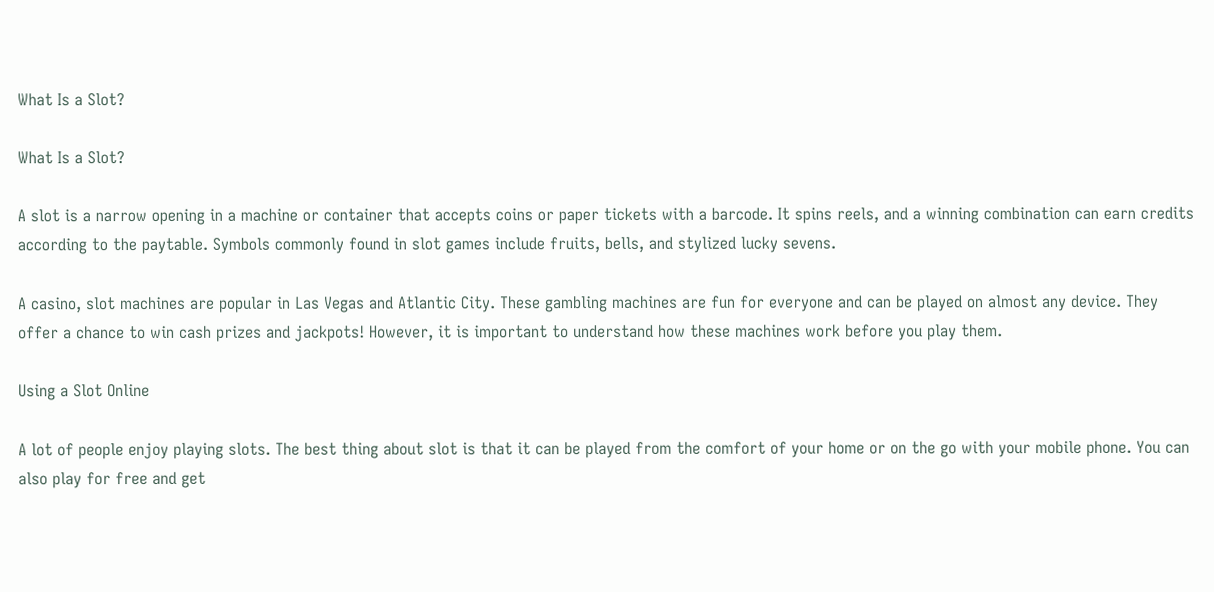What Is a Slot?

What Is a Slot?

A slot is a narrow opening in a machine or container that accepts coins or paper tickets with a barcode. It spins reels, and a winning combination can earn credits according to the paytable. Symbols commonly found in slot games include fruits, bells, and stylized lucky sevens.

A casino, slot machines are popular in Las Vegas and Atlantic City. These gambling machines are fun for everyone and can be played on almost any device. They offer a chance to win cash prizes and jackpots! However, it is important to understand how these machines work before you play them.

Using a Slot Online

A lot of people enjoy playing slots. The best thing about slot is that it can be played from the comfort of your home or on the go with your mobile phone. You can also play for free and get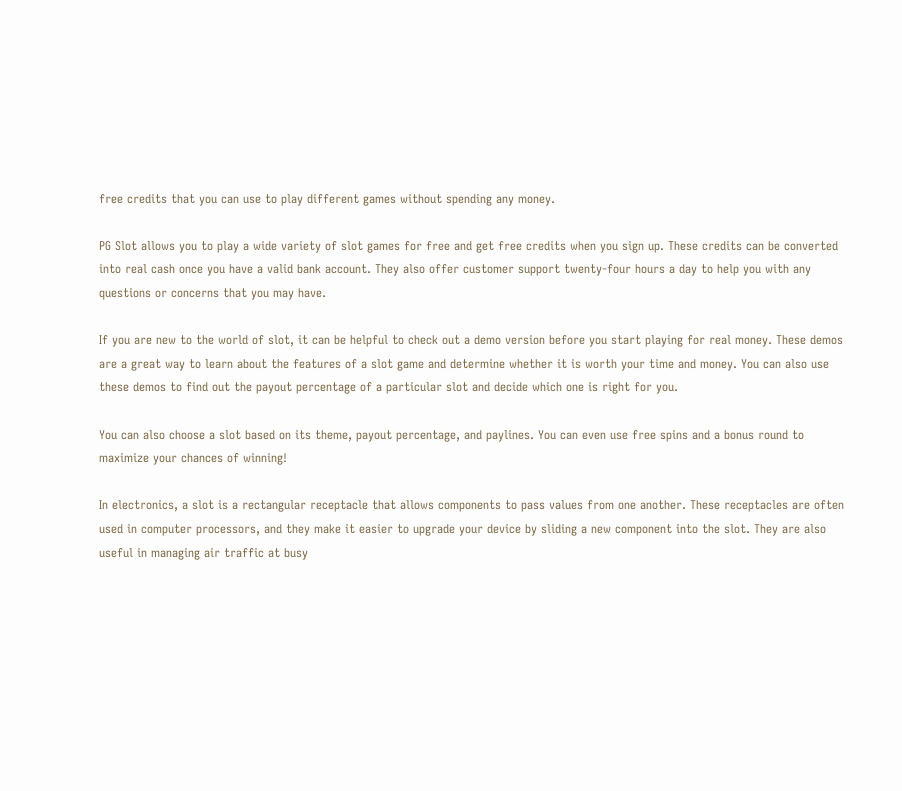free credits that you can use to play different games without spending any money.

PG Slot allows you to play a wide variety of slot games for free and get free credits when you sign up. These credits can be converted into real cash once you have a valid bank account. They also offer customer support twenty-four hours a day to help you with any questions or concerns that you may have.

If you are new to the world of slot, it can be helpful to check out a demo version before you start playing for real money. These demos are a great way to learn about the features of a slot game and determine whether it is worth your time and money. You can also use these demos to find out the payout percentage of a particular slot and decide which one is right for you.

You can also choose a slot based on its theme, payout percentage, and paylines. You can even use free spins and a bonus round to maximize your chances of winning!

In electronics, a slot is a rectangular receptacle that allows components to pass values from one another. These receptacles are often used in computer processors, and they make it easier to upgrade your device by sliding a new component into the slot. They are also useful in managing air traffic at busy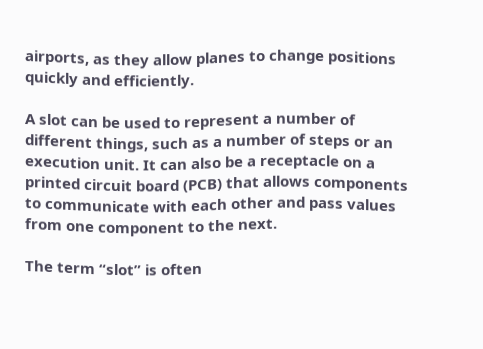airports, as they allow planes to change positions quickly and efficiently.

A slot can be used to represent a number of different things, such as a number of steps or an execution unit. It can also be a receptacle on a printed circuit board (PCB) that allows components to communicate with each other and pass values from one component to the next.

The term “slot” is often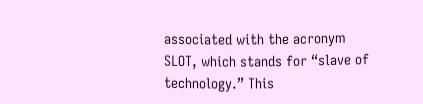associated with the acronym SLOT, which stands for “slave of technology.” This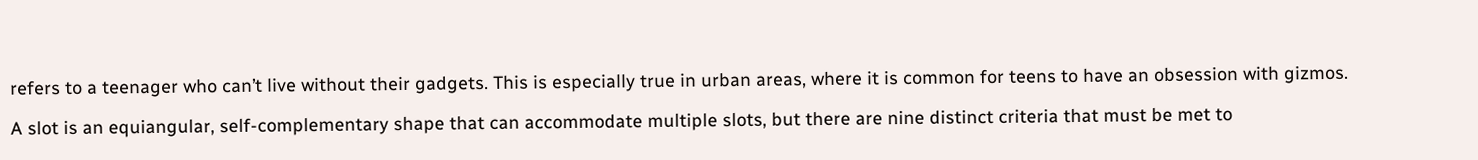refers to a teenager who can’t live without their gadgets. This is especially true in urban areas, where it is common for teens to have an obsession with gizmos.

A slot is an equiangular, self-complementary shape that can accommodate multiple slots, but there are nine distinct criteria that must be met to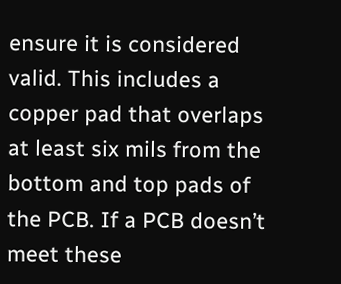ensure it is considered valid. This includes a copper pad that overlaps at least six mils from the bottom and top pads of the PCB. If a PCB doesn’t meet these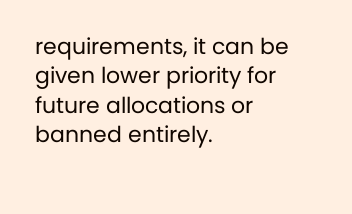requirements, it can be given lower priority for future allocations or banned entirely.